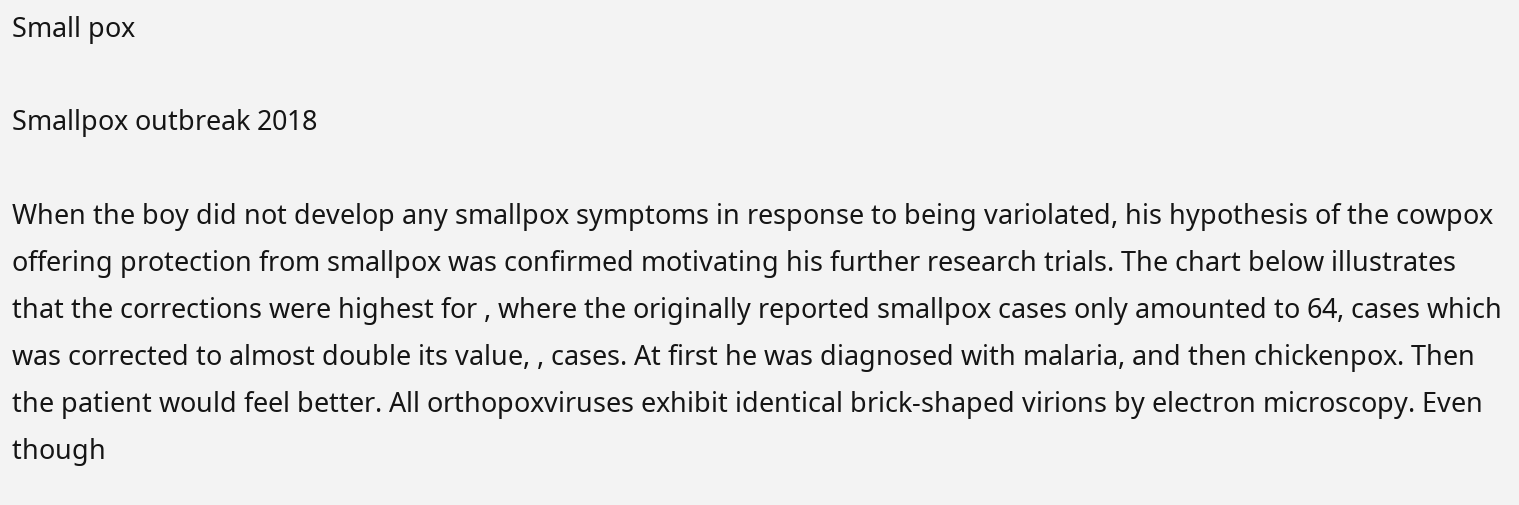Small pox

Smallpox outbreak 2018

When the boy did not develop any smallpox symptoms in response to being variolated, his hypothesis of the cowpox offering protection from smallpox was confirmed motivating his further research trials. The chart below illustrates that the corrections were highest for , where the originally reported smallpox cases only amounted to 64, cases which was corrected to almost double its value, , cases. At first he was diagnosed with malaria, and then chickenpox. Then the patient would feel better. All orthopoxviruses exhibit identical brick-shaped virions by electron microscopy. Even though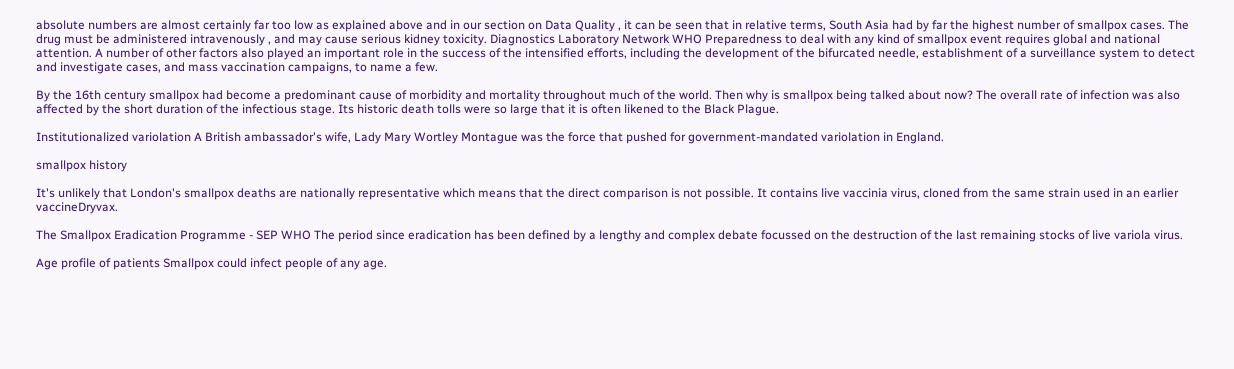absolute numbers are almost certainly far too low as explained above and in our section on Data Quality , it can be seen that in relative terms, South Asia had by far the highest number of smallpox cases. The drug must be administered intravenously , and may cause serious kidney toxicity. Diagnostics Laboratory Network WHO Preparedness to deal with any kind of smallpox event requires global and national attention. A number of other factors also played an important role in the success of the intensified efforts, including the development of the bifurcated needle, establishment of a surveillance system to detect and investigate cases, and mass vaccination campaigns, to name a few.

By the 16th century smallpox had become a predominant cause of morbidity and mortality throughout much of the world. Then why is smallpox being talked about now? The overall rate of infection was also affected by the short duration of the infectious stage. Its historic death tolls were so large that it is often likened to the Black Plague.

Institutionalized variolation A British ambassador's wife, Lady Mary Wortley Montague was the force that pushed for government-mandated variolation in England.

smallpox history

It's unlikely that London's smallpox deaths are nationally representative which means that the direct comparison is not possible. It contains live vaccinia virus, cloned from the same strain used in an earlier vaccineDryvax.

The Smallpox Eradication Programme - SEP WHO The period since eradication has been defined by a lengthy and complex debate focussed on the destruction of the last remaining stocks of live variola virus.

Age profile of patients Smallpox could infect people of any age.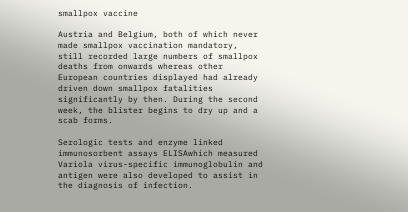smallpox vaccine

Austria and Belgium, both of which never made smallpox vaccination mandatory, still recorded large numbers of smallpox deaths from onwards whereas other European countries displayed had already driven down smallpox fatalities significantly by then. During the second week, the blister begins to dry up and a scab forms.

Serologic tests and enzyme linked immunosorbent assays ELISAwhich measured Variola virus-specific immunoglobulin and antigen were also developed to assist in the diagnosis of infection.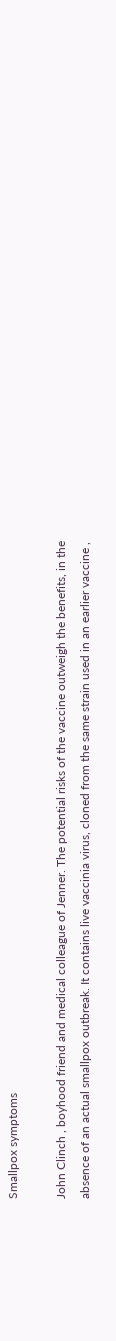Smallpox symptoms

John Clinch , boyhood friend and medical colleague of Jenner. The potential risks of the vaccine outweigh the benefits, in the absence of an actual smallpox outbreak. It contains live vaccinia virus, cloned from the same strain used in an earlier vaccine ,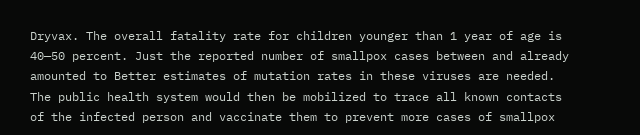Dryvax. The overall fatality rate for children younger than 1 year of age is 40—50 percent. Just the reported number of smallpox cases between and already amounted to Better estimates of mutation rates in these viruses are needed. The public health system would then be mobilized to trace all known contacts of the infected person and vaccinate them to prevent more cases of smallpox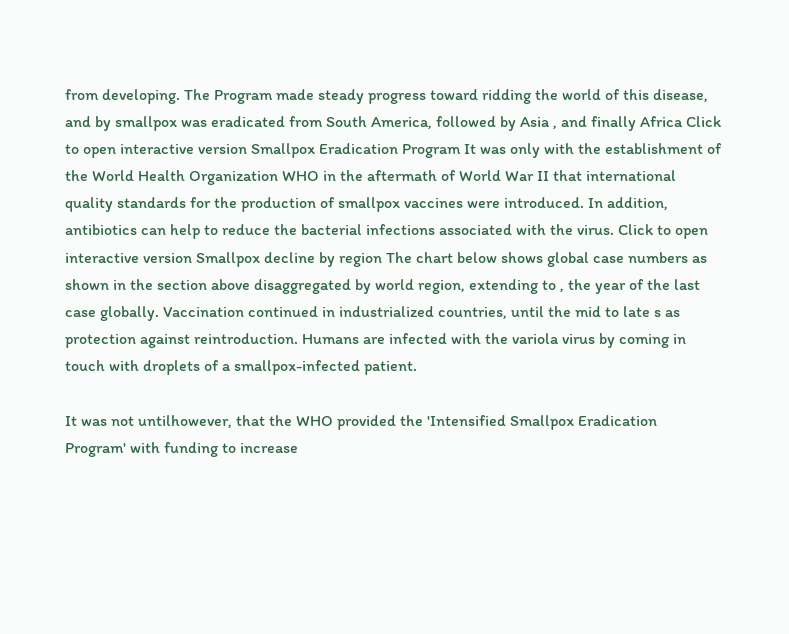from developing. The Program made steady progress toward ridding the world of this disease, and by smallpox was eradicated from South America, followed by Asia , and finally Africa Click to open interactive version Smallpox Eradication Program It was only with the establishment of the World Health Organization WHO in the aftermath of World War II that international quality standards for the production of smallpox vaccines were introduced. In addition, antibiotics can help to reduce the bacterial infections associated with the virus. Click to open interactive version Smallpox decline by region The chart below shows global case numbers as shown in the section above disaggregated by world region, extending to , the year of the last case globally. Vaccination continued in industrialized countries, until the mid to late s as protection against reintroduction. Humans are infected with the variola virus by coming in touch with droplets of a smallpox-infected patient.

It was not untilhowever, that the WHO provided the 'Intensified Smallpox Eradication Program' with funding to increase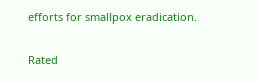efforts for smallpox eradication.

Rated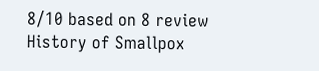8/10 based on 8 review
History of Smallpox